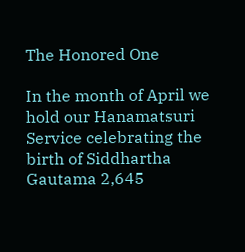The Honored One

In the month of April we hold our Hanamatsuri Service celebrating the birth of Siddhartha Gautama 2,645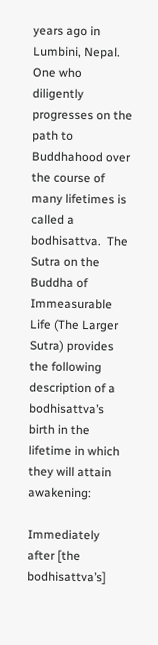years ago in Lumbini, Nepal.  One who diligently progresses on the path to Buddhahood over the course of many lifetimes is called a bodhisattva.  The Sutra on the Buddha of Immeasurable Life (The Larger Sutra) provides the following description of a bodhisattva’s birth in the lifetime in which they will attain awakening:

Immediately after [the bodhisattva’s]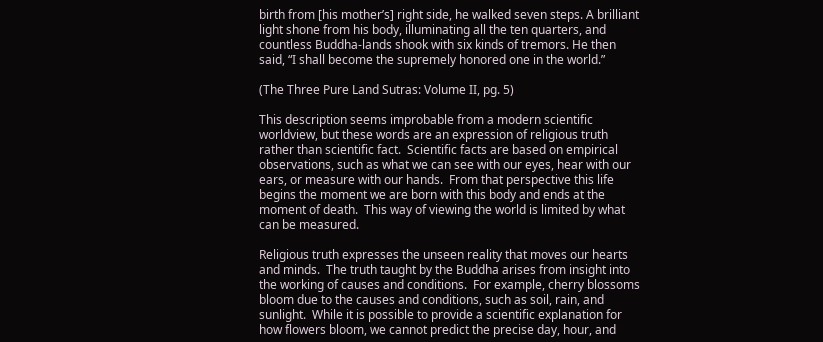birth from [his mother’s] right side, he walked seven steps. A brilliant light shone from his body, illuminating all the ten quarters, and countless Buddha-lands shook with six kinds of tremors. He then said, “I shall become the supremely honored one in the world.”

(The Three Pure Land Sutras: Volume II, pg. 5)

This description seems improbable from a modern scientific worldview, but these words are an expression of religious truth rather than scientific fact.  Scientific facts are based on empirical observations, such as what we can see with our eyes, hear with our ears, or measure with our hands.  From that perspective this life begins the moment we are born with this body and ends at the moment of death.  This way of viewing the world is limited by what can be measured.

Religious truth expresses the unseen reality that moves our hearts and minds.  The truth taught by the Buddha arises from insight into the working of causes and conditions.  For example, cherry blossoms bloom due to the causes and conditions, such as soil, rain, and sunlight.  While it is possible to provide a scientific explanation for how flowers bloom, we cannot predict the precise day, hour, and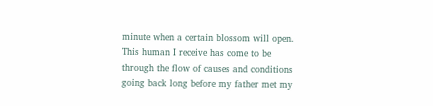minute when a certain blossom will open.  This human I receive has come to be through the flow of causes and conditions going back long before my father met my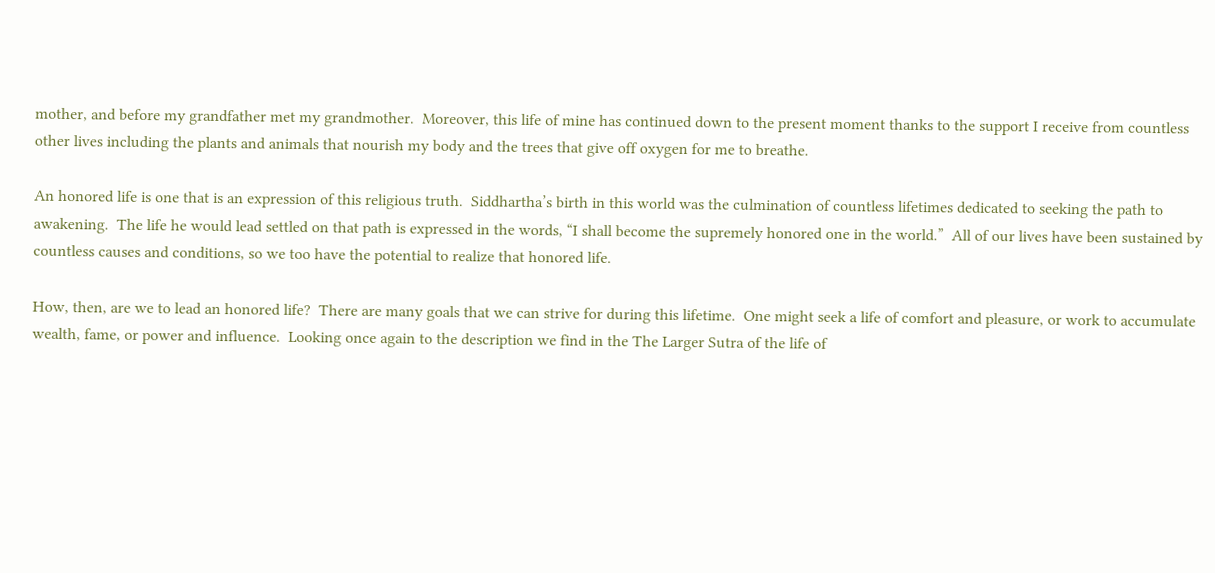mother, and before my grandfather met my grandmother.  Moreover, this life of mine has continued down to the present moment thanks to the support I receive from countless other lives including the plants and animals that nourish my body and the trees that give off oxygen for me to breathe.

An honored life is one that is an expression of this religious truth.  Siddhartha’s birth in this world was the culmination of countless lifetimes dedicated to seeking the path to awakening.  The life he would lead settled on that path is expressed in the words, “I shall become the supremely honored one in the world.”  All of our lives have been sustained by countless causes and conditions, so we too have the potential to realize that honored life.

How, then, are we to lead an honored life?  There are many goals that we can strive for during this lifetime.  One might seek a life of comfort and pleasure, or work to accumulate wealth, fame, or power and influence.  Looking once again to the description we find in the The Larger Sutra of the life of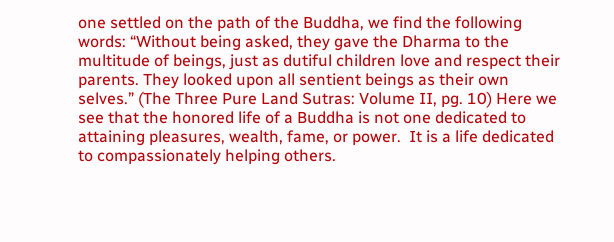one settled on the path of the Buddha, we find the following words: “Without being asked, they gave the Dharma to the multitude of beings, just as dutiful children love and respect their parents. They looked upon all sentient beings as their own selves.” (The Three Pure Land Sutras: Volume II, pg. 10) Here we see that the honored life of a Buddha is not one dedicated to attaining pleasures, wealth, fame, or power.  It is a life dedicated to compassionately helping others.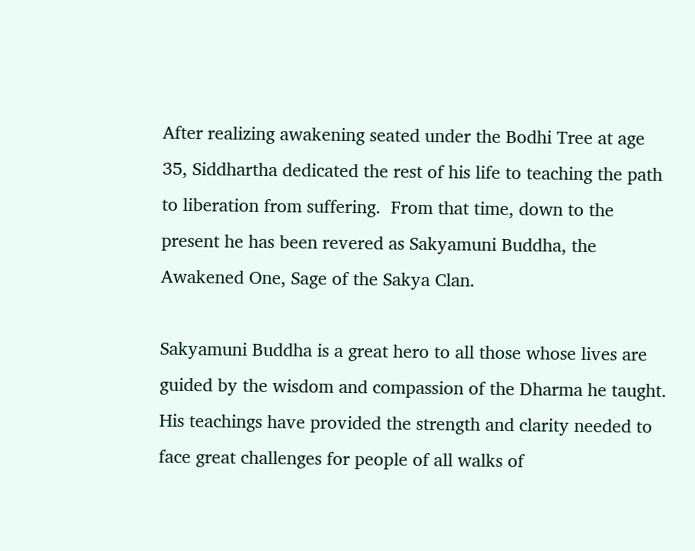After realizing awakening seated under the Bodhi Tree at age 35, Siddhartha dedicated the rest of his life to teaching the path to liberation from suffering.  From that time, down to the present he has been revered as Sakyamuni Buddha, the Awakened One, Sage of the Sakya Clan.

Sakyamuni Buddha is a great hero to all those whose lives are guided by the wisdom and compassion of the Dharma he taught.  His teachings have provided the strength and clarity needed to face great challenges for people of all walks of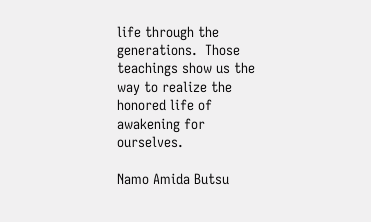life through the generations.  Those teachings show us the way to realize the honored life of awakening for ourselves.

Namo Amida Butsu